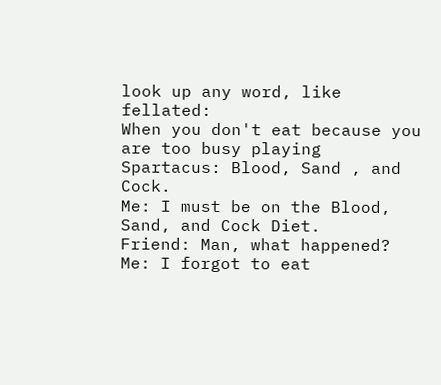look up any word, like fellated:
When you don't eat because you are too busy playing Spartacus: Blood, Sand , and Cock.
Me: I must be on the Blood, Sand, and Cock Diet.
Friend: Man, what happened?
Me: I forgot to eat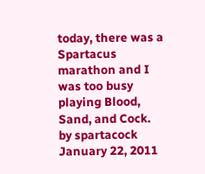today, there was a Spartacus marathon and I was too busy playing Blood, Sand, and Cock.
by spartacock January 22, 2011